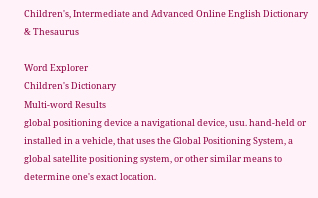Children's, Intermediate and Advanced Online English Dictionary & Thesaurus

Word Explorer
Children's Dictionary
Multi-word Results
global positioning device a navigational device, usu. hand-held or installed in a vehicle, that uses the Global Positioning System, a global satellite positioning system, or other similar means to determine one's exact location.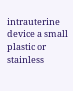intrauterine device a small plastic or stainless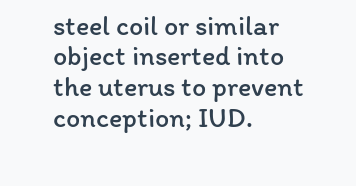steel coil or similar object inserted into the uterus to prevent conception; IUD.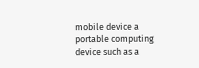mobile device a portable computing device such as a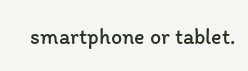smartphone or tablet.